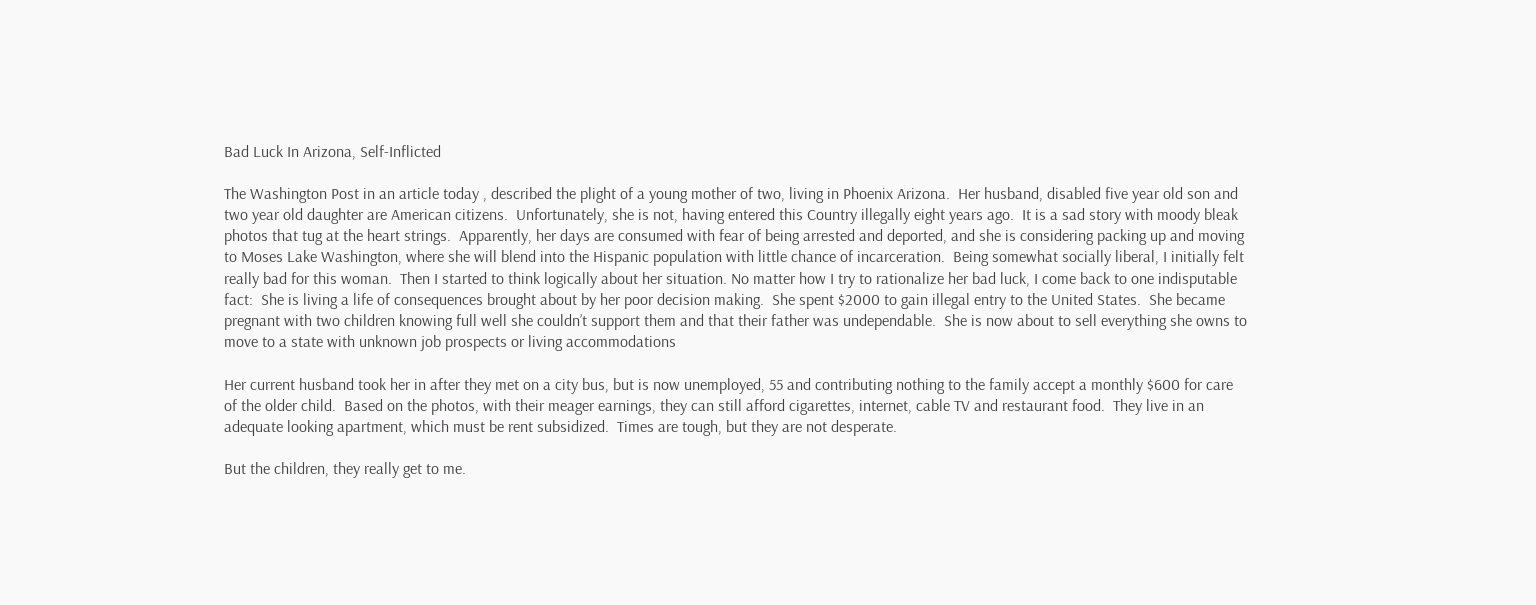Bad Luck In Arizona, Self-Inflicted

The Washington Post in an article today , described the plight of a young mother of two, living in Phoenix Arizona.  Her husband, disabled five year old son and two year old daughter are American citizens.  Unfortunately, she is not, having entered this Country illegally eight years ago.  It is a sad story with moody bleak photos that tug at the heart strings.  Apparently, her days are consumed with fear of being arrested and deported, and she is considering packing up and moving to Moses Lake Washington, where she will blend into the Hispanic population with little chance of incarceration.  Being somewhat socially liberal, I initially felt really bad for this woman.  Then I started to think logically about her situation. No matter how I try to rationalize her bad luck, I come back to one indisputable fact:  She is living a life of consequences brought about by her poor decision making.  She spent $2000 to gain illegal entry to the United States.  She became pregnant with two children knowing full well she couldn’t support them and that their father was undependable.  She is now about to sell everything she owns to move to a state with unknown job prospects or living accommodations

Her current husband took her in after they met on a city bus, but is now unemployed, 55 and contributing nothing to the family accept a monthly $600 for care of the older child.  Based on the photos, with their meager earnings, they can still afford cigarettes, internet, cable TV and restaurant food.  They live in an adequate looking apartment, which must be rent subsidized.  Times are tough, but they are not desperate.

But the children, they really get to me.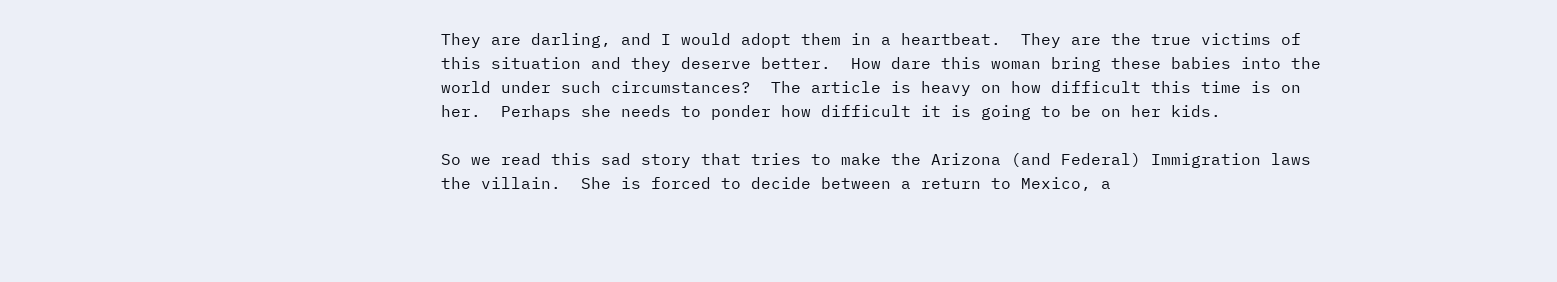They are darling, and I would adopt them in a heartbeat.  They are the true victims of this situation and they deserve better.  How dare this woman bring these babies into the world under such circumstances?  The article is heavy on how difficult this time is on her.  Perhaps she needs to ponder how difficult it is going to be on her kids.

So we read this sad story that tries to make the Arizona (and Federal) Immigration laws the villain.  She is forced to decide between a return to Mexico, a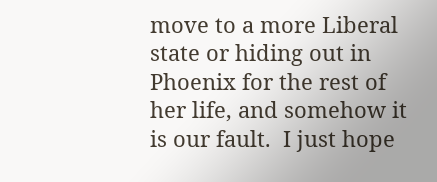move to a more Liberal state or hiding out in Phoenix for the rest of her life, and somehow it is our fault.  I just hope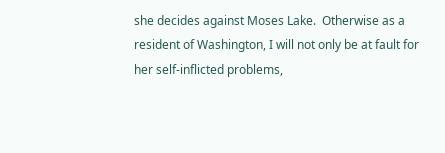she decides against Moses Lake.  Otherwise as a resident of Washington, I will not only be at fault for her self-inflicted problems,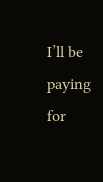I’ll be paying for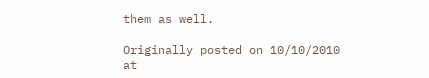them as well.

Originally posted on 10/10/2010 at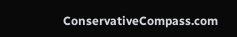ConservativeCompass.com